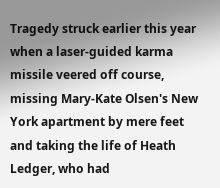Tragedy struck earlier this year when a laser-guided karma missile veered off course, missing Mary-Kate Olsen's New York apartment by mere feet and taking the life of Heath Ledger, who had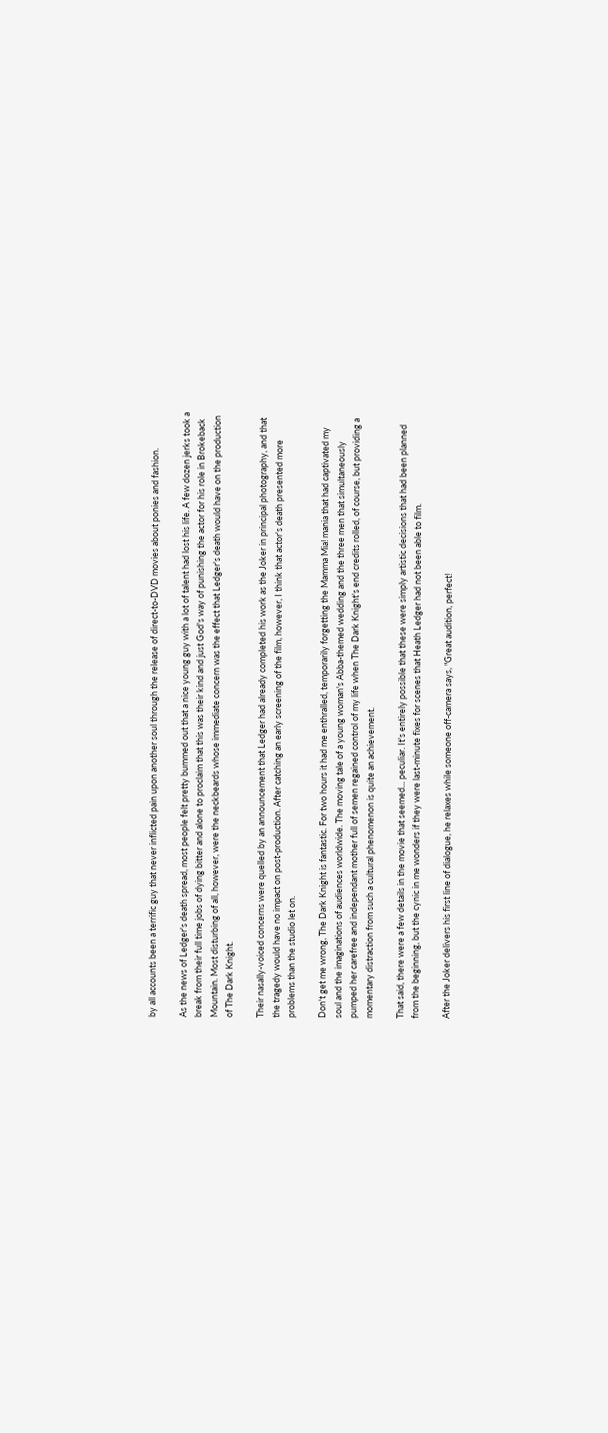by all accounts been a terrific guy that never inflicted pain upon another soul through the release of direct-to-DVD movies about ponies and fashion.

As the news of Ledger's death spread, most people felt pretty bummed out that a nice young guy with a lot of talent had lost his life. A few dozen jerks took a break from their full time jobs of dying bitter and alone to proclaim that this was their kind and just God's way of punishing the actor for his role in Brokeback Mountain. Most disturbing of all, however, were the neckbeards whose immediate concern was the effect that Ledger's death would have on the production of The Dark Knight.

Their nasally-voiced concerns were quelled by an announcement that Ledger had already completed his work as the Joker in principal photography, and that the tragedy would have no impact on post-production. After catching an early screening of the film, however, I think that actor's death presented more problems than the studio let on.

Don't get me wrong, The Dark Knight is fantastic. For two hours it had me enthralled, temporarily forgetting the Mamma Mia! mania that had captivated my soul and the imaginations of audiences worldwide. The moving tale of a young woman's Abba-themed wedding and the three men that simultaneously pumped her carefree and independant mother full of semen regained control of my life when The Dark Knight's end credits rolled, of course, but providing a momentary distraction from such a cultural phenomenon is quite an achievement.

That said, there were a few details in the movie that seemed... peculiar. It's entirely possible that these were simply artistic decisions that had been planned from the beginning, but the cynic in me wonders if they were last-minute fixes for scenes that Heath Ledger had not been able to film.

After the Joker delivers his first line of dialogue, he relaxes while someone off-camera says, "Great audition, perfect!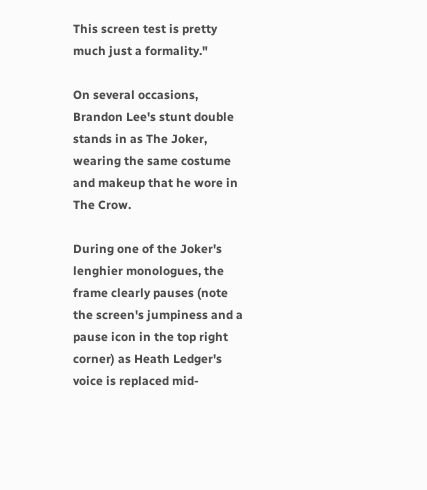This screen test is pretty much just a formality."

On several occasions, Brandon Lee's stunt double stands in as The Joker, wearing the same costume and makeup that he wore in The Crow.

During one of the Joker's lenghier monologues, the frame clearly pauses (note the screen's jumpiness and a pause icon in the top right corner) as Heath Ledger's voice is replaced mid-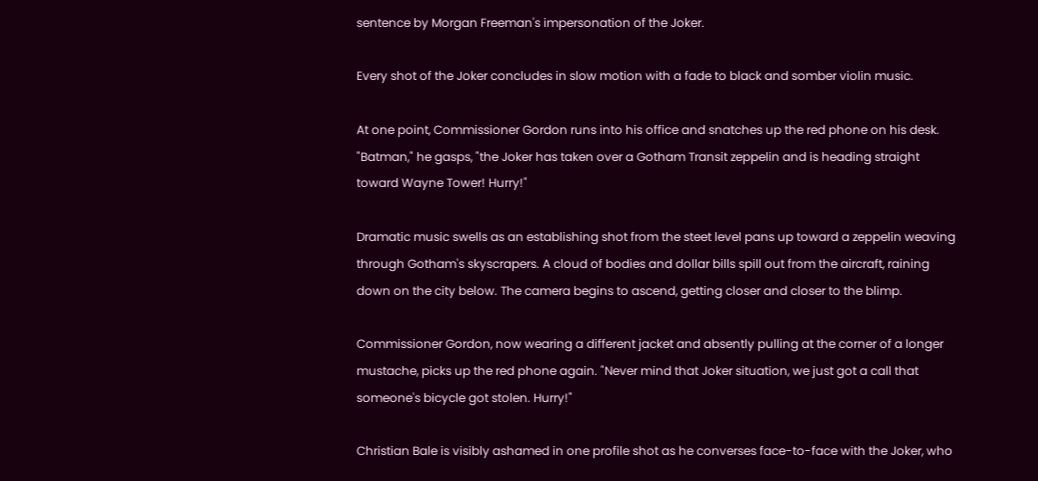sentence by Morgan Freeman's impersonation of the Joker.

Every shot of the Joker concludes in slow motion with a fade to black and somber violin music.

At one point, Commissioner Gordon runs into his office and snatches up the red phone on his desk. "Batman," he gasps, "the Joker has taken over a Gotham Transit zeppelin and is heading straight toward Wayne Tower! Hurry!"

Dramatic music swells as an establishing shot from the steet level pans up toward a zeppelin weaving through Gotham's skyscrapers. A cloud of bodies and dollar bills spill out from the aircraft, raining down on the city below. The camera begins to ascend, getting closer and closer to the blimp.

Commissioner Gordon, now wearing a different jacket and absently pulling at the corner of a longer mustache, picks up the red phone again. "Never mind that Joker situation, we just got a call that someone's bicycle got stolen. Hurry!"

Christian Bale is visibly ashamed in one profile shot as he converses face-to-face with the Joker, who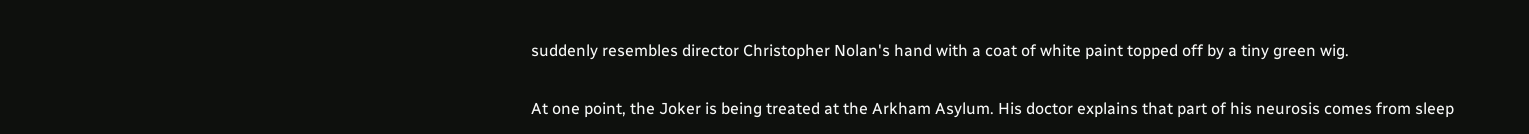suddenly resembles director Christopher Nolan's hand with a coat of white paint topped off by a tiny green wig.

At one point, the Joker is being treated at the Arkham Asylum. His doctor explains that part of his neurosis comes from sleep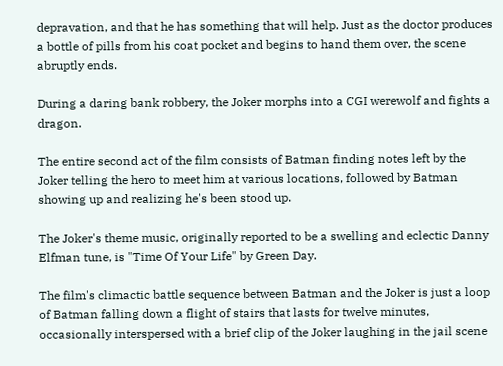depravation, and that he has something that will help. Just as the doctor produces a bottle of pills from his coat pocket and begins to hand them over, the scene abruptly ends.

During a daring bank robbery, the Joker morphs into a CGI werewolf and fights a dragon.

The entire second act of the film consists of Batman finding notes left by the Joker telling the hero to meet him at various locations, followed by Batman showing up and realizing he's been stood up.

The Joker's theme music, originally reported to be a swelling and eclectic Danny Elfman tune, is "Time Of Your Life" by Green Day.

The film's climactic battle sequence between Batman and the Joker is just a loop of Batman falling down a flight of stairs that lasts for twelve minutes, occasionally interspersed with a brief clip of the Joker laughing in the jail scene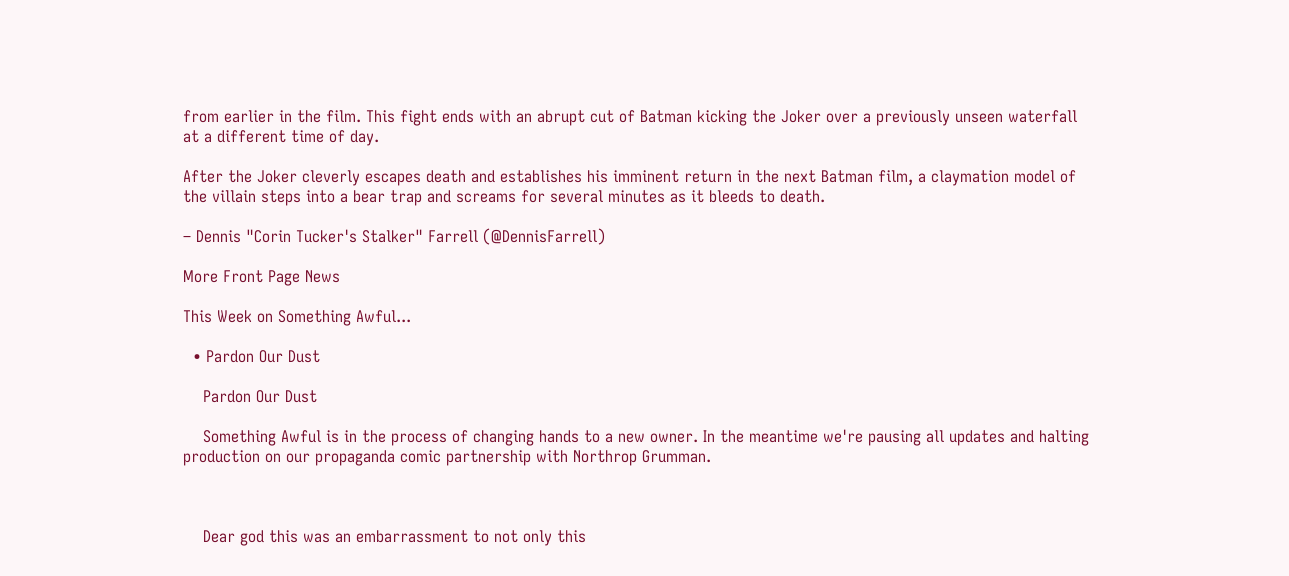from earlier in the film. This fight ends with an abrupt cut of Batman kicking the Joker over a previously unseen waterfall at a different time of day.

After the Joker cleverly escapes death and establishes his imminent return in the next Batman film, a claymation model of the villain steps into a bear trap and screams for several minutes as it bleeds to death.

– Dennis "Corin Tucker's Stalker" Farrell (@DennisFarrell)

More Front Page News

This Week on Something Awful...

  • Pardon Our Dust

    Pardon Our Dust

    Something Awful is in the process of changing hands to a new owner. In the meantime we're pausing all updates and halting production on our propaganda comic partnership with Northrop Grumman.



    Dear god this was an embarrassment to not only this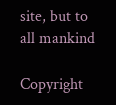site, but to all mankind

Copyright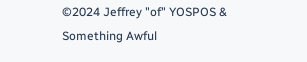©2024 Jeffrey "of" YOSPOS & Something Awful